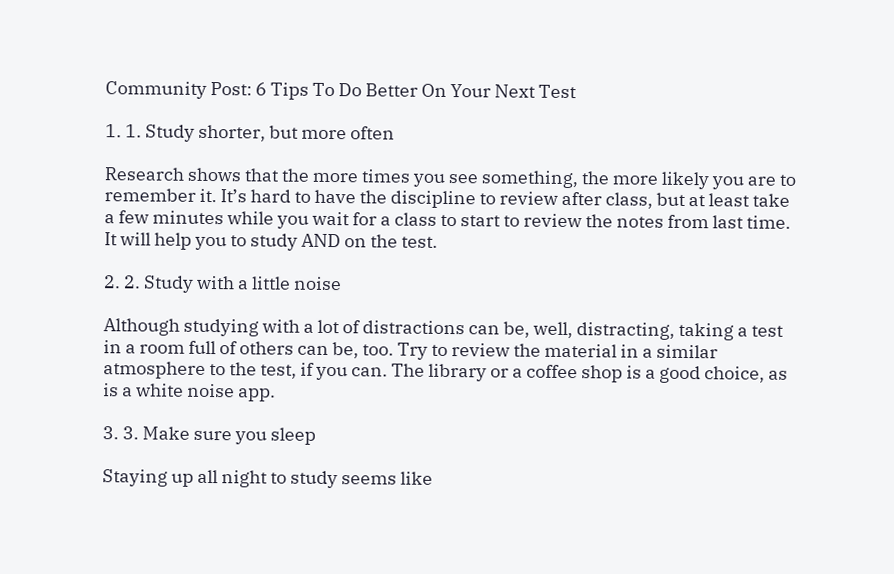Community Post: 6 Tips To Do Better On Your Next Test

1. 1. Study shorter, but more often

Research shows that the more times you see something, the more likely you are to remember it. It’s hard to have the discipline to review after class, but at least take a few minutes while you wait for a class to start to review the notes from last time. It will help you to study AND on the test.

2. 2. Study with a little noise

Although studying with a lot of distractions can be, well, distracting, taking a test in a room full of others can be, too. Try to review the material in a similar atmosphere to the test, if you can. The library or a coffee shop is a good choice, as is a white noise app.

3. 3. Make sure you sleep

Staying up all night to study seems like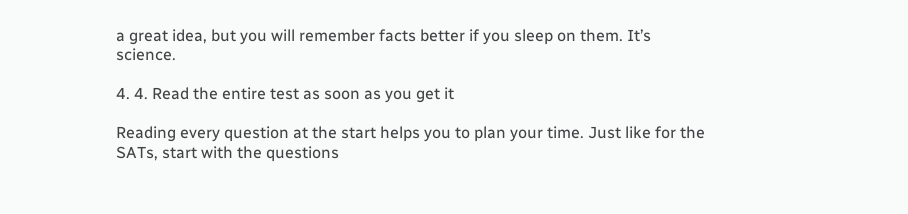a great idea, but you will remember facts better if you sleep on them. It’s science.

4. 4. Read the entire test as soon as you get it

Reading every question at the start helps you to plan your time. Just like for the SATs, start with the questions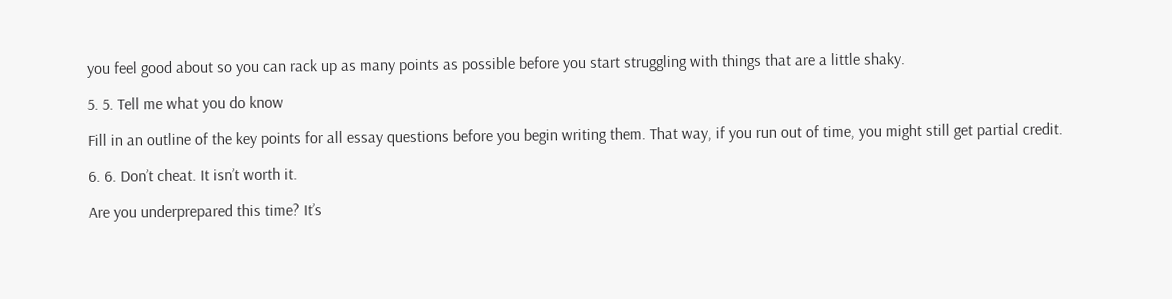you feel good about so you can rack up as many points as possible before you start struggling with things that are a little shaky.

5. 5. Tell me what you do know

Fill in an outline of the key points for all essay questions before you begin writing them. That way, if you run out of time, you might still get partial credit.

6. 6. Don’t cheat. It isn’t worth it.

Are you underprepared this time? It’s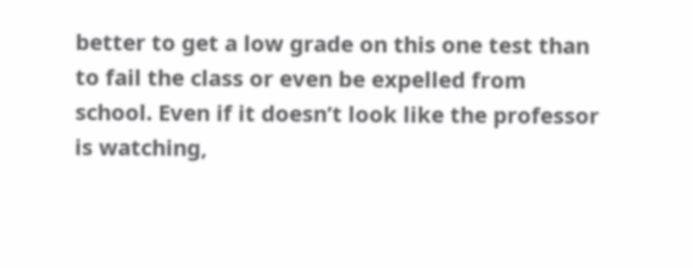better to get a low grade on this one test than to fail the class or even be expelled from school. Even if it doesn’t look like the professor is watching,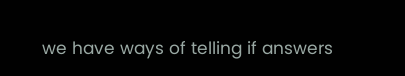we have ways of telling if answers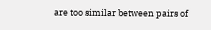are too similar between pairs of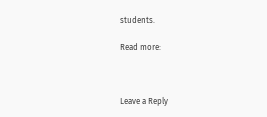students.

Read more:



Leave a Reply